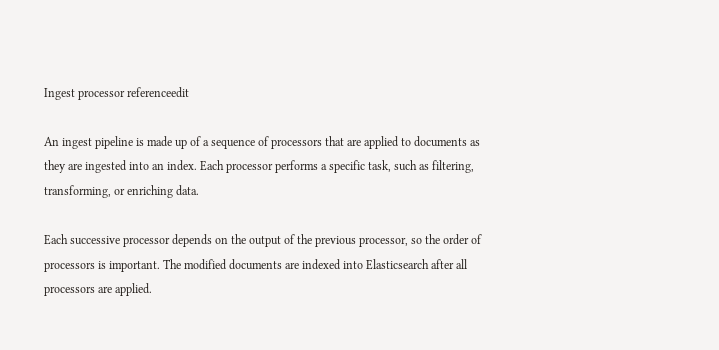Ingest processor referenceedit

An ingest pipeline is made up of a sequence of processors that are applied to documents as they are ingested into an index. Each processor performs a specific task, such as filtering, transforming, or enriching data.

Each successive processor depends on the output of the previous processor, so the order of processors is important. The modified documents are indexed into Elasticsearch after all processors are applied.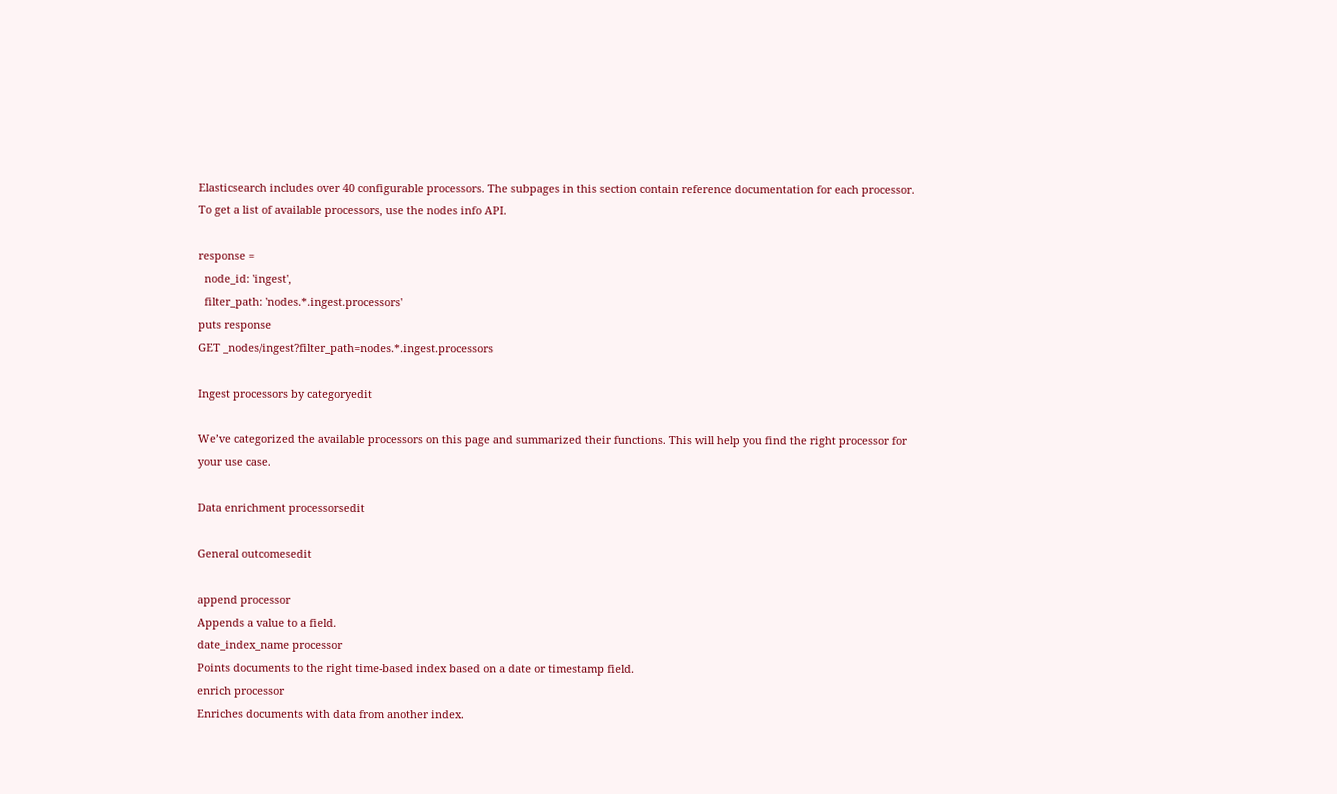Elasticsearch includes over 40 configurable processors. The subpages in this section contain reference documentation for each processor. To get a list of available processors, use the nodes info API.

response =
  node_id: 'ingest',
  filter_path: 'nodes.*.ingest.processors'
puts response
GET _nodes/ingest?filter_path=nodes.*.ingest.processors

Ingest processors by categoryedit

We’ve categorized the available processors on this page and summarized their functions. This will help you find the right processor for your use case.

Data enrichment processorsedit

General outcomesedit

append processor
Appends a value to a field.
date_index_name processor
Points documents to the right time-based index based on a date or timestamp field.
enrich processor
Enriches documents with data from another index.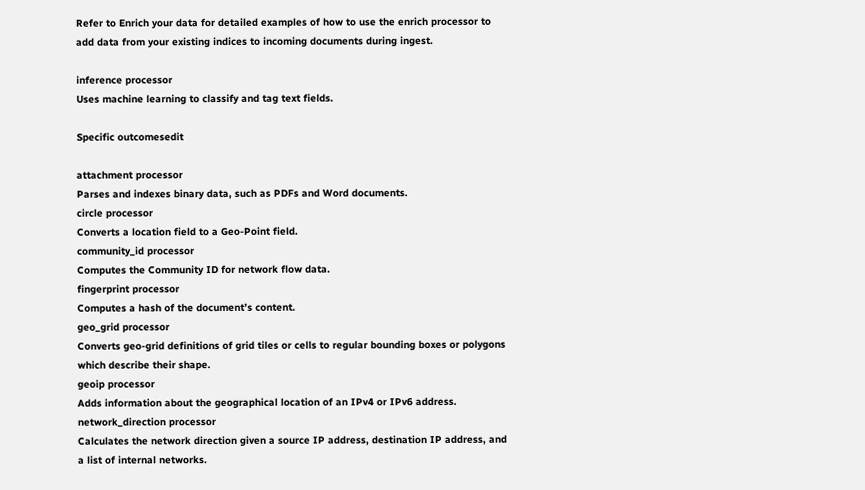Refer to Enrich your data for detailed examples of how to use the enrich processor to add data from your existing indices to incoming documents during ingest.

inference processor
Uses machine learning to classify and tag text fields.

Specific outcomesedit

attachment processor
Parses and indexes binary data, such as PDFs and Word documents.
circle processor
Converts a location field to a Geo-Point field.
community_id processor
Computes the Community ID for network flow data.
fingerprint processor
Computes a hash of the document’s content.
geo_grid processor
Converts geo-grid definitions of grid tiles or cells to regular bounding boxes or polygons which describe their shape.
geoip processor
Adds information about the geographical location of an IPv4 or IPv6 address.
network_direction processor
Calculates the network direction given a source IP address, destination IP address, and a list of internal networks.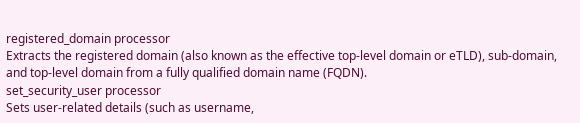registered_domain processor
Extracts the registered domain (also known as the effective top-level domain or eTLD), sub-domain, and top-level domain from a fully qualified domain name (FQDN).
set_security_user processor
Sets user-related details (such as username,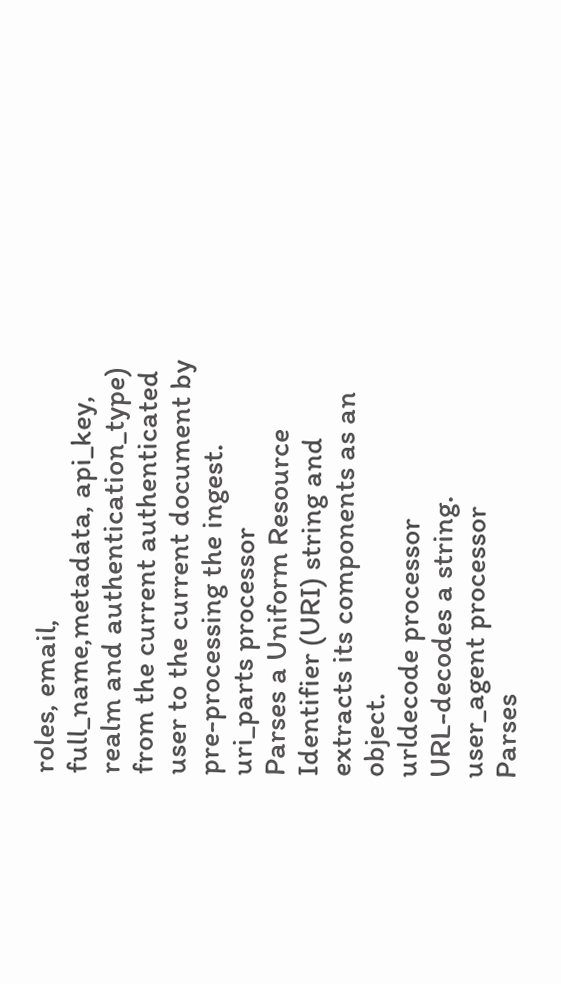roles, email, full_name,metadata, api_key, realm and authentication_type) from the current authenticated user to the current document by pre-processing the ingest.
uri_parts processor
Parses a Uniform Resource Identifier (URI) string and extracts its components as an object.
urldecode processor
URL-decodes a string.
user_agent processor
Parses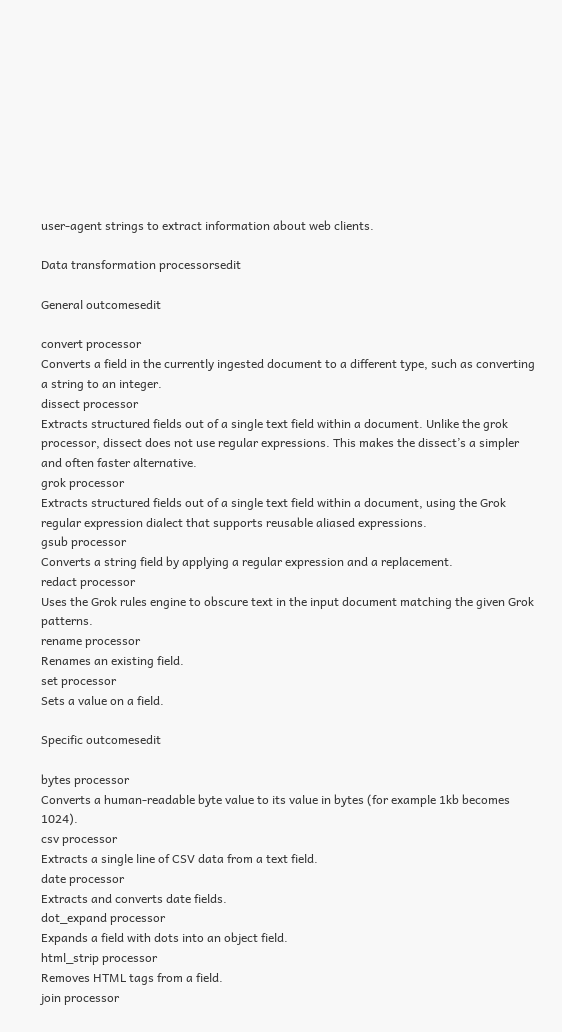user-agent strings to extract information about web clients.

Data transformation processorsedit

General outcomesedit

convert processor
Converts a field in the currently ingested document to a different type, such as converting a string to an integer.
dissect processor
Extracts structured fields out of a single text field within a document. Unlike the grok processor, dissect does not use regular expressions. This makes the dissect’s a simpler and often faster alternative.
grok processor
Extracts structured fields out of a single text field within a document, using the Grok regular expression dialect that supports reusable aliased expressions.
gsub processor
Converts a string field by applying a regular expression and a replacement.
redact processor
Uses the Grok rules engine to obscure text in the input document matching the given Grok patterns.
rename processor
Renames an existing field.
set processor
Sets a value on a field.

Specific outcomesedit

bytes processor
Converts a human-readable byte value to its value in bytes (for example 1kb becomes 1024).
csv processor
Extracts a single line of CSV data from a text field.
date processor
Extracts and converts date fields.
dot_expand processor
Expands a field with dots into an object field.
html_strip processor
Removes HTML tags from a field.
join processor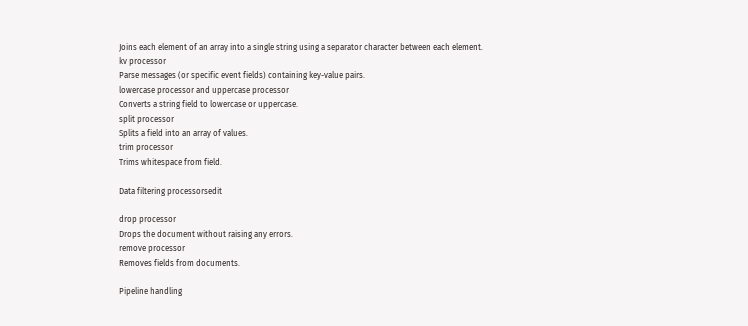Joins each element of an array into a single string using a separator character between each element.
kv processor
Parse messages (or specific event fields) containing key-value pairs.
lowercase processor and uppercase processor
Converts a string field to lowercase or uppercase.
split processor
Splits a field into an array of values.
trim processor
Trims whitespace from field.

Data filtering processorsedit

drop processor
Drops the document without raising any errors.
remove processor
Removes fields from documents.

Pipeline handling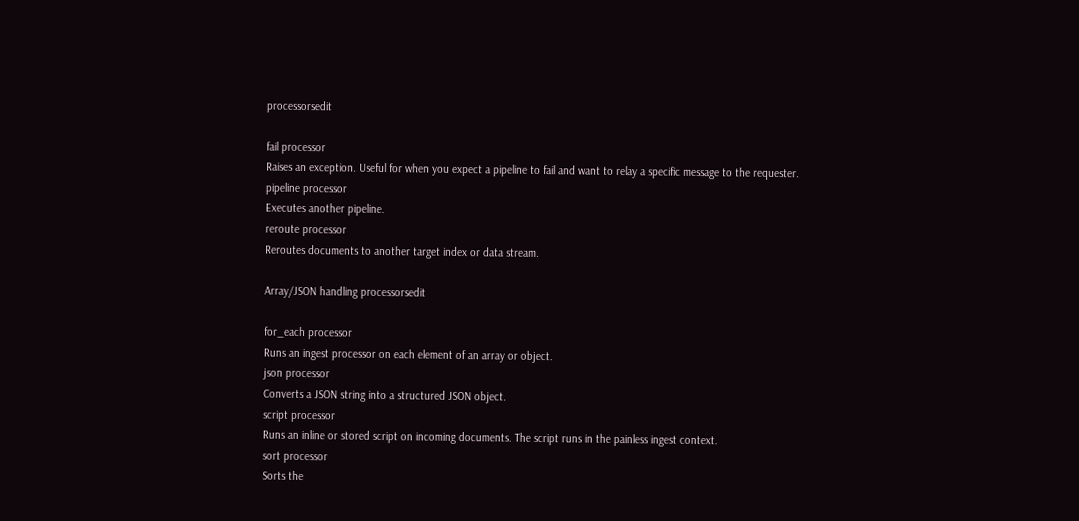processorsedit

fail processor
Raises an exception. Useful for when you expect a pipeline to fail and want to relay a specific message to the requester.
pipeline processor
Executes another pipeline.
reroute processor
Reroutes documents to another target index or data stream.

Array/JSON handling processorsedit

for_each processor
Runs an ingest processor on each element of an array or object.
json processor
Converts a JSON string into a structured JSON object.
script processor
Runs an inline or stored script on incoming documents. The script runs in the painless ingest context.
sort processor
Sorts the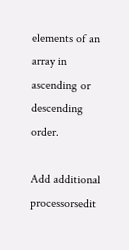elements of an array in ascending or descending order.

Add additional processorsedit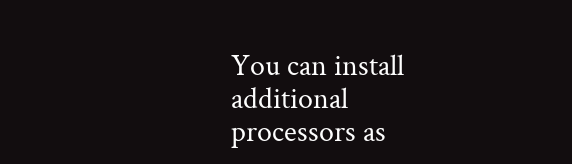You can install additional processors as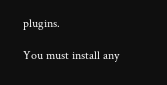plugins.

You must install any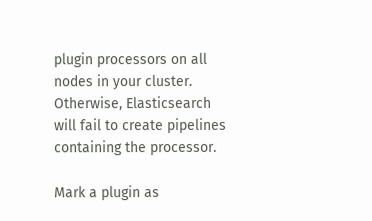plugin processors on all nodes in your cluster. Otherwise, Elasticsearch will fail to create pipelines containing the processor.

Mark a plugin as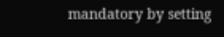mandatory by setting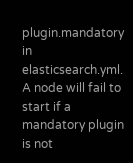plugin.mandatory in elasticsearch.yml. A node will fail to start if a mandatory plugin is not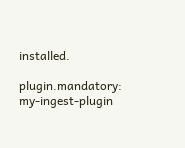installed.

plugin.mandatory: my-ingest-plugin